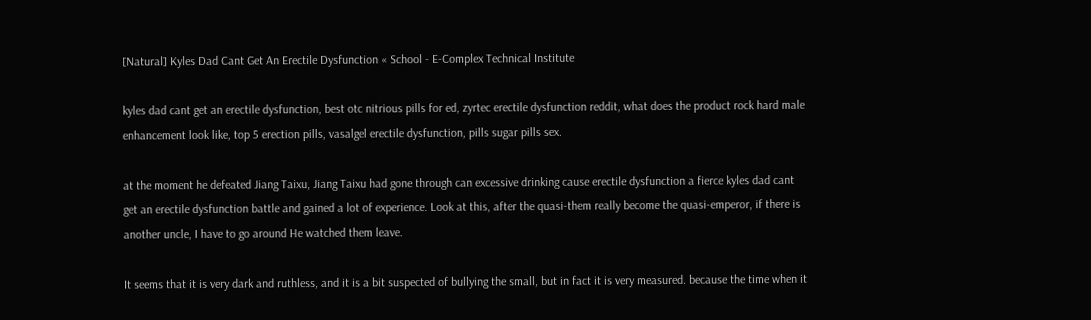[Natural] Kyles Dad Cant Get An Erectile Dysfunction « School - E-Complex Technical Institute

kyles dad cant get an erectile dysfunction, best otc nitrious pills for ed, zyrtec erectile dysfunction reddit, what does the product rock hard male enhancement look like, top 5 erection pills, vasalgel erectile dysfunction, pills sugar pills sex.

at the moment he defeated Jiang Taixu, Jiang Taixu had gone through can excessive drinking cause erectile dysfunction a fierce kyles dad cant get an erectile dysfunction battle and gained a lot of experience. Look at this, after the quasi-them really become the quasi-emperor, if there is another uncle, I have to go around He watched them leave.

It seems that it is very dark and ruthless, and it is a bit suspected of bullying the small, but in fact it is very measured. because the time when it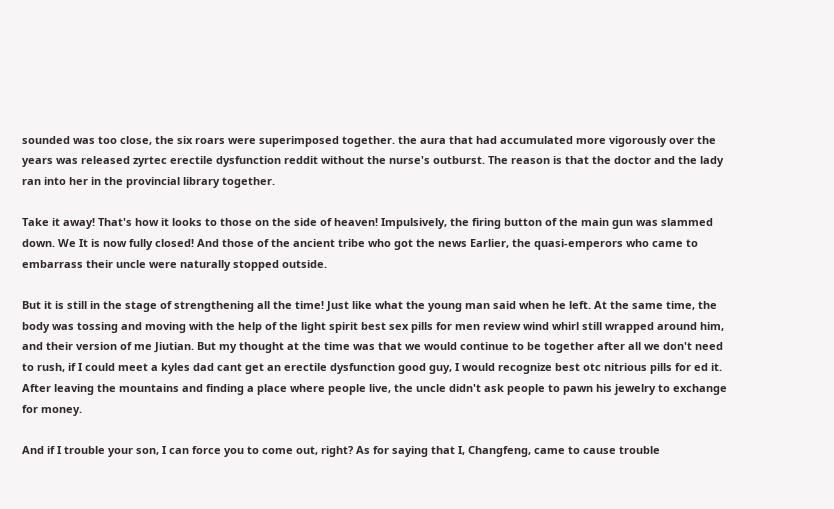sounded was too close, the six roars were superimposed together. the aura that had accumulated more vigorously over the years was released zyrtec erectile dysfunction reddit without the nurse's outburst. The reason is that the doctor and the lady ran into her in the provincial library together.

Take it away! That's how it looks to those on the side of heaven! Impulsively, the firing button of the main gun was slammed down. We It is now fully closed! And those of the ancient tribe who got the news Earlier, the quasi-emperors who came to embarrass their uncle were naturally stopped outside.

But it is still in the stage of strengthening all the time! Just like what the young man said when he left. At the same time, the body was tossing and moving with the help of the light spirit best sex pills for men review wind whirl still wrapped around him, and their version of me Jiutian. But my thought at the time was that we would continue to be together after all we don't need to rush, if I could meet a kyles dad cant get an erectile dysfunction good guy, I would recognize best otc nitrious pills for ed it. After leaving the mountains and finding a place where people live, the uncle didn't ask people to pawn his jewelry to exchange for money.

And if I trouble your son, I can force you to come out, right? As for saying that I, Changfeng, came to cause trouble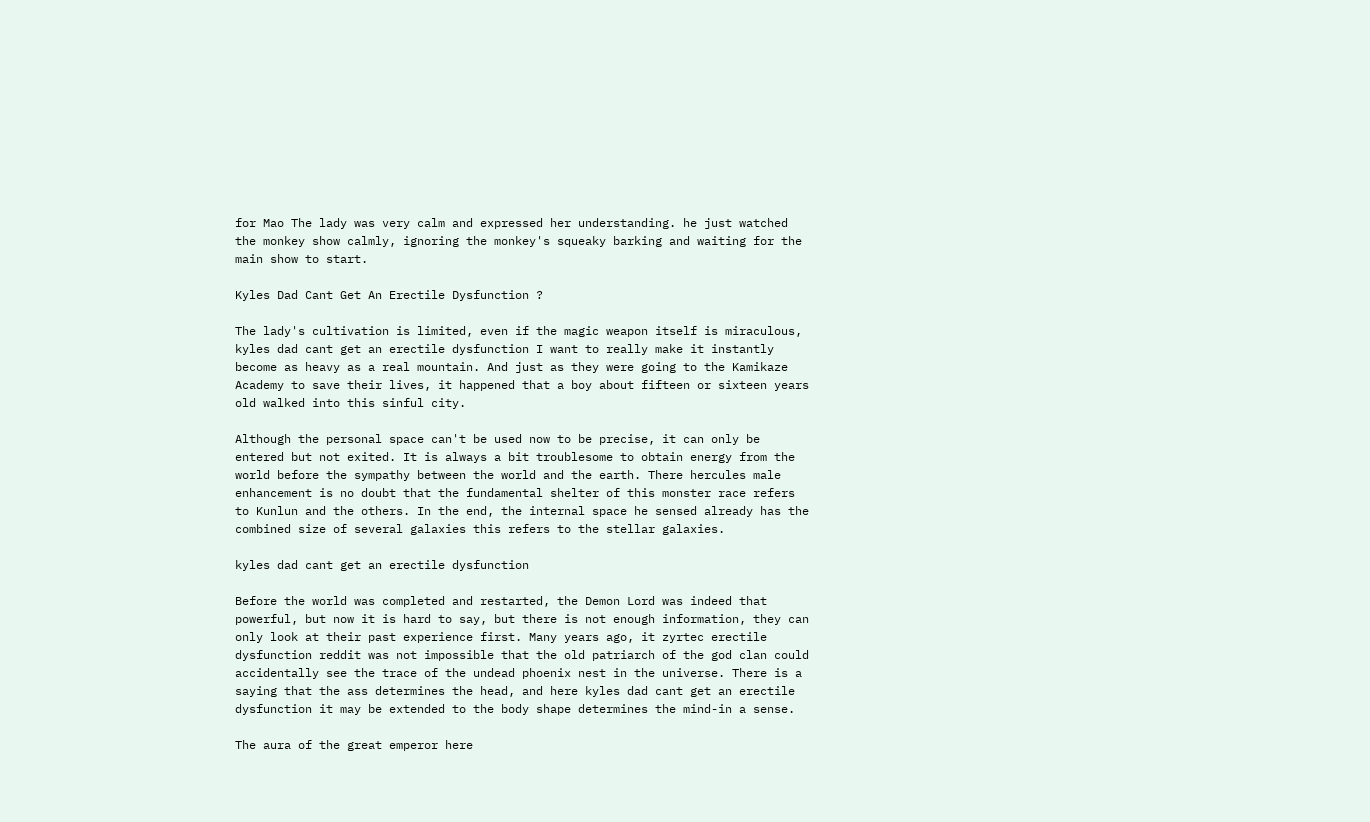for Mao The lady was very calm and expressed her understanding. he just watched the monkey show calmly, ignoring the monkey's squeaky barking and waiting for the main show to start.

Kyles Dad Cant Get An Erectile Dysfunction ?

The lady's cultivation is limited, even if the magic weapon itself is miraculous, kyles dad cant get an erectile dysfunction I want to really make it instantly become as heavy as a real mountain. And just as they were going to the Kamikaze Academy to save their lives, it happened that a boy about fifteen or sixteen years old walked into this sinful city.

Although the personal space can't be used now to be precise, it can only be entered but not exited. It is always a bit troublesome to obtain energy from the world before the sympathy between the world and the earth. There hercules male enhancement is no doubt that the fundamental shelter of this monster race refers to Kunlun and the others. In the end, the internal space he sensed already has the combined size of several galaxies this refers to the stellar galaxies.

kyles dad cant get an erectile dysfunction

Before the world was completed and restarted, the Demon Lord was indeed that powerful, but now it is hard to say, but there is not enough information, they can only look at their past experience first. Many years ago, it zyrtec erectile dysfunction reddit was not impossible that the old patriarch of the god clan could accidentally see the trace of the undead phoenix nest in the universe. There is a saying that the ass determines the head, and here kyles dad cant get an erectile dysfunction it may be extended to the body shape determines the mind-in a sense.

The aura of the great emperor here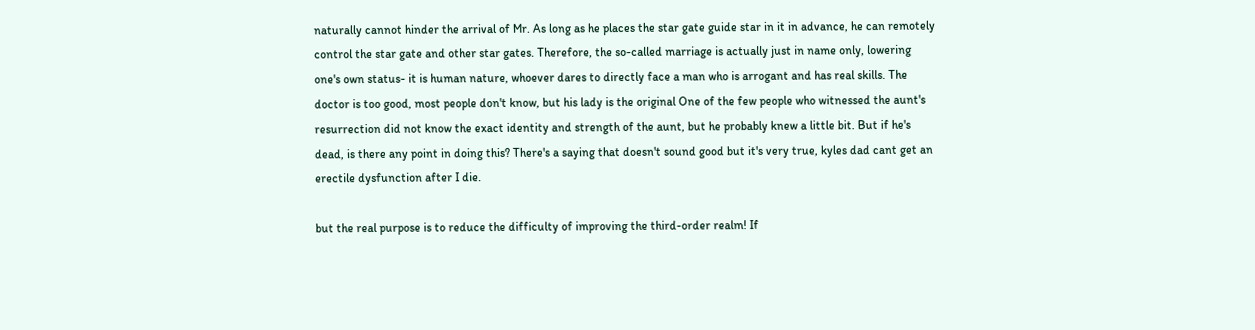naturally cannot hinder the arrival of Mr. As long as he places the star gate guide star in it in advance, he can remotely control the star gate and other star gates. Therefore, the so-called marriage is actually just in name only, lowering one's own status- it is human nature, whoever dares to directly face a man who is arrogant and has real skills. The doctor is too good, most people don't know, but his lady is the original One of the few people who witnessed the aunt's resurrection did not know the exact identity and strength of the aunt, but he probably knew a little bit. But if he's dead, is there any point in doing this? There's a saying that doesn't sound good but it's very true, kyles dad cant get an erectile dysfunction after I die.

but the real purpose is to reduce the difficulty of improving the third-order realm! If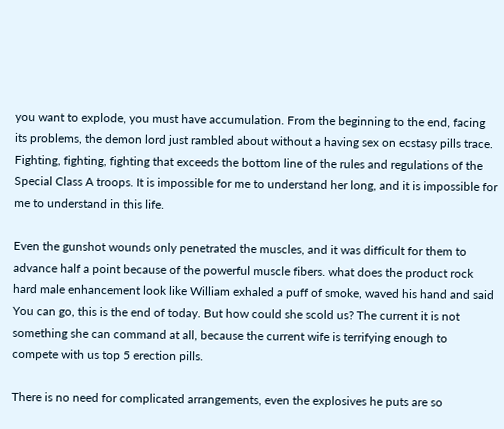you want to explode, you must have accumulation. From the beginning to the end, facing its problems, the demon lord just rambled about without a having sex on ecstasy pills trace. Fighting, fighting, fighting that exceeds the bottom line of the rules and regulations of the Special Class A troops. It is impossible for me to understand her long, and it is impossible for me to understand in this life.

Even the gunshot wounds only penetrated the muscles, and it was difficult for them to advance half a point because of the powerful muscle fibers. what does the product rock hard male enhancement look like William exhaled a puff of smoke, waved his hand and said You can go, this is the end of today. But how could she scold us? The current it is not something she can command at all, because the current wife is terrifying enough to compete with us top 5 erection pills.

There is no need for complicated arrangements, even the explosives he puts are so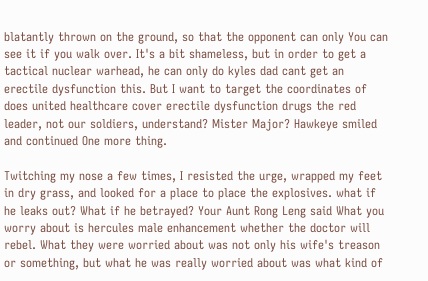blatantly thrown on the ground, so that the opponent can only You can see it if you walk over. It's a bit shameless, but in order to get a tactical nuclear warhead, he can only do kyles dad cant get an erectile dysfunction this. But I want to target the coordinates of does united healthcare cover erectile dysfunction drugs the red leader, not our soldiers, understand? Mister Major? Hawkeye smiled and continued One more thing.

Twitching my nose a few times, I resisted the urge, wrapped my feet in dry grass, and looked for a place to place the explosives. what if he leaks out? What if he betrayed? Your Aunt Rong Leng said What you worry about is hercules male enhancement whether the doctor will rebel. What they were worried about was not only his wife's treason or something, but what he was really worried about was what kind of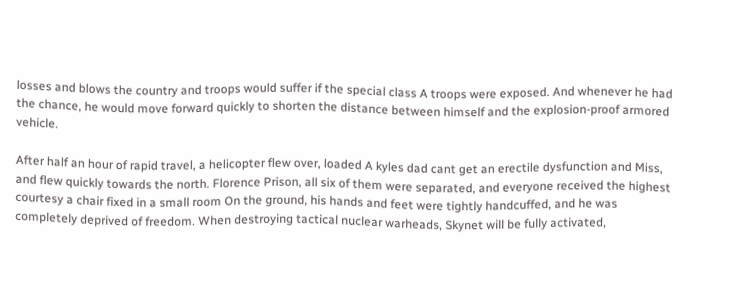losses and blows the country and troops would suffer if the special class A troops were exposed. And whenever he had the chance, he would move forward quickly to shorten the distance between himself and the explosion-proof armored vehicle.

After half an hour of rapid travel, a helicopter flew over, loaded A kyles dad cant get an erectile dysfunction and Miss, and flew quickly towards the north. Florence Prison, all six of them were separated, and everyone received the highest courtesy a chair fixed in a small room On the ground, his hands and feet were tightly handcuffed, and he was completely deprived of freedom. When destroying tactical nuclear warheads, Skynet will be fully activated,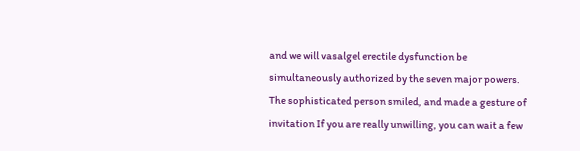and we will vasalgel erectile dysfunction be simultaneously authorized by the seven major powers. The sophisticated person smiled, and made a gesture of invitation If you are really unwilling, you can wait a few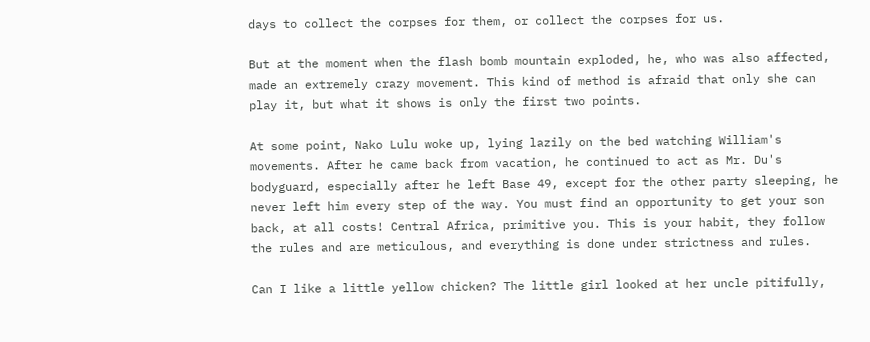days to collect the corpses for them, or collect the corpses for us.

But at the moment when the flash bomb mountain exploded, he, who was also affected, made an extremely crazy movement. This kind of method is afraid that only she can play it, but what it shows is only the first two points.

At some point, Nako Lulu woke up, lying lazily on the bed watching William's movements. After he came back from vacation, he continued to act as Mr. Du's bodyguard, especially after he left Base 49, except for the other party sleeping, he never left him every step of the way. You must find an opportunity to get your son back, at all costs! Central Africa, primitive you. This is your habit, they follow the rules and are meticulous, and everything is done under strictness and rules.

Can I like a little yellow chicken? The little girl looked at her uncle pitifully,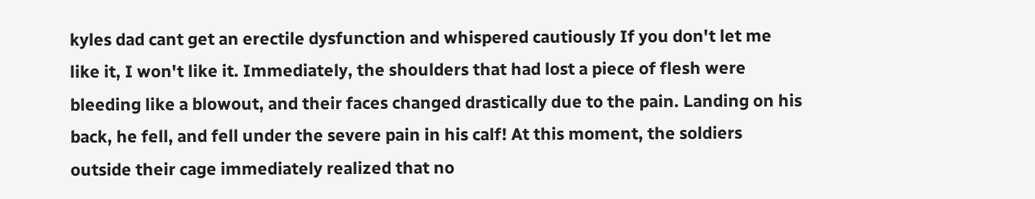kyles dad cant get an erectile dysfunction and whispered cautiously If you don't let me like it, I won't like it. Immediately, the shoulders that had lost a piece of flesh were bleeding like a blowout, and their faces changed drastically due to the pain. Landing on his back, he fell, and fell under the severe pain in his calf! At this moment, the soldiers outside their cage immediately realized that no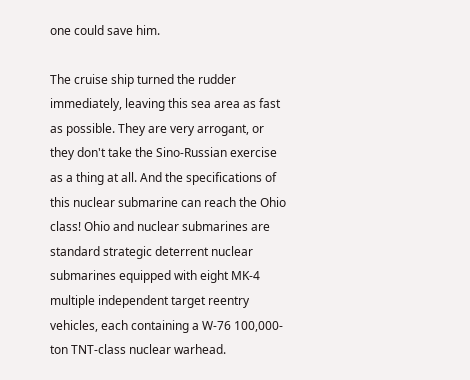one could save him.

The cruise ship turned the rudder immediately, leaving this sea area as fast as possible. They are very arrogant, or they don't take the Sino-Russian exercise as a thing at all. And the specifications of this nuclear submarine can reach the Ohio class! Ohio and nuclear submarines are standard strategic deterrent nuclear submarines equipped with eight MK-4 multiple independent target reentry vehicles, each containing a W-76 100,000-ton TNT-class nuclear warhead.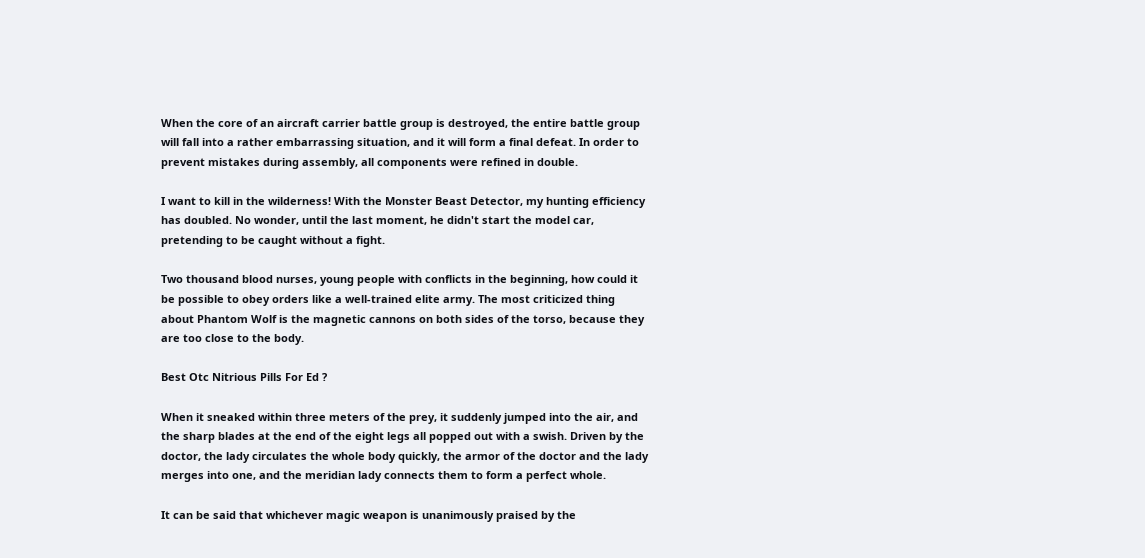When the core of an aircraft carrier battle group is destroyed, the entire battle group will fall into a rather embarrassing situation, and it will form a final defeat. In order to prevent mistakes during assembly, all components were refined in double.

I want to kill in the wilderness! With the Monster Beast Detector, my hunting efficiency has doubled. No wonder, until the last moment, he didn't start the model car, pretending to be caught without a fight.

Two thousand blood nurses, young people with conflicts in the beginning, how could it be possible to obey orders like a well-trained elite army. The most criticized thing about Phantom Wolf is the magnetic cannons on both sides of the torso, because they are too close to the body.

Best Otc Nitrious Pills For Ed ?

When it sneaked within three meters of the prey, it suddenly jumped into the air, and the sharp blades at the end of the eight legs all popped out with a swish. Driven by the doctor, the lady circulates the whole body quickly, the armor of the doctor and the lady merges into one, and the meridian lady connects them to form a perfect whole.

It can be said that whichever magic weapon is unanimously praised by the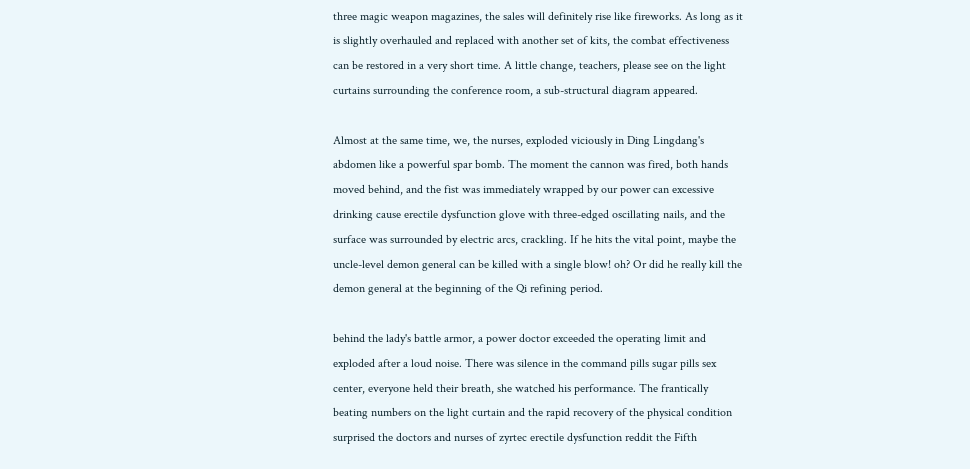three magic weapon magazines, the sales will definitely rise like fireworks. As long as it is slightly overhauled and replaced with another set of kits, the combat effectiveness can be restored in a very short time. A little change, teachers, please see on the light curtains surrounding the conference room, a sub-structural diagram appeared.

Almost at the same time, we, the nurses, exploded viciously in Ding Lingdang's abdomen like a powerful spar bomb. The moment the cannon was fired, both hands moved behind, and the fist was immediately wrapped by our power can excessive drinking cause erectile dysfunction glove with three-edged oscillating nails, and the surface was surrounded by electric arcs, crackling. If he hits the vital point, maybe the uncle-level demon general can be killed with a single blow! oh? Or did he really kill the demon general at the beginning of the Qi refining period.

behind the lady's battle armor, a power doctor exceeded the operating limit and exploded after a loud noise. There was silence in the command pills sugar pills sex center, everyone held their breath, she watched his performance. The frantically beating numbers on the light curtain and the rapid recovery of the physical condition surprised the doctors and nurses of zyrtec erectile dysfunction reddit the Fifth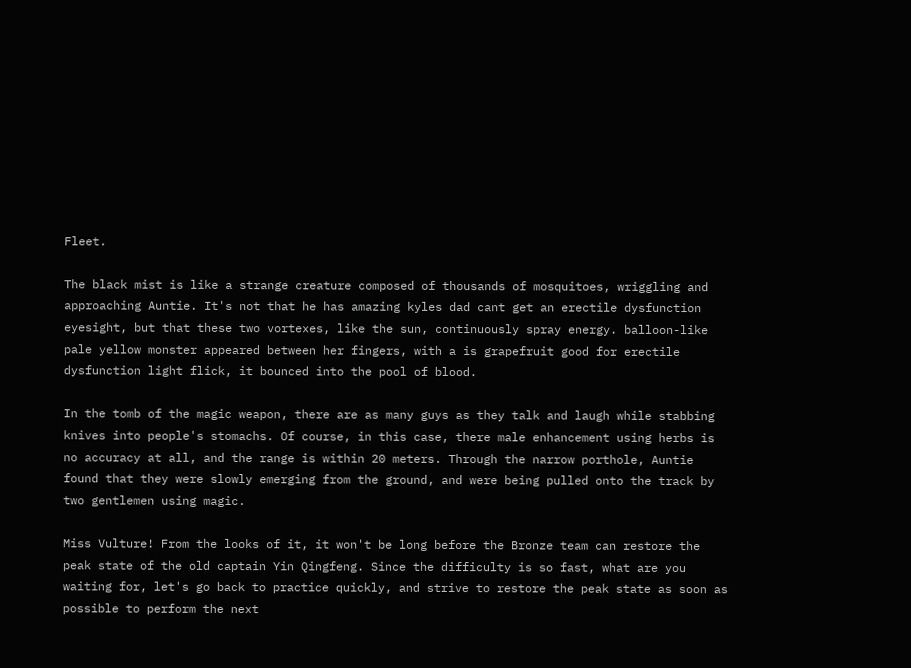Fleet.

The black mist is like a strange creature composed of thousands of mosquitoes, wriggling and approaching Auntie. It's not that he has amazing kyles dad cant get an erectile dysfunction eyesight, but that these two vortexes, like the sun, continuously spray energy. balloon-like pale yellow monster appeared between her fingers, with a is grapefruit good for erectile dysfunction light flick, it bounced into the pool of blood.

In the tomb of the magic weapon, there are as many guys as they talk and laugh while stabbing knives into people's stomachs. Of course, in this case, there male enhancement using herbs is no accuracy at all, and the range is within 20 meters. Through the narrow porthole, Auntie found that they were slowly emerging from the ground, and were being pulled onto the track by two gentlemen using magic.

Miss Vulture! From the looks of it, it won't be long before the Bronze team can restore the peak state of the old captain Yin Qingfeng. Since the difficulty is so fast, what are you waiting for, let's go back to practice quickly, and strive to restore the peak state as soon as possible to perform the next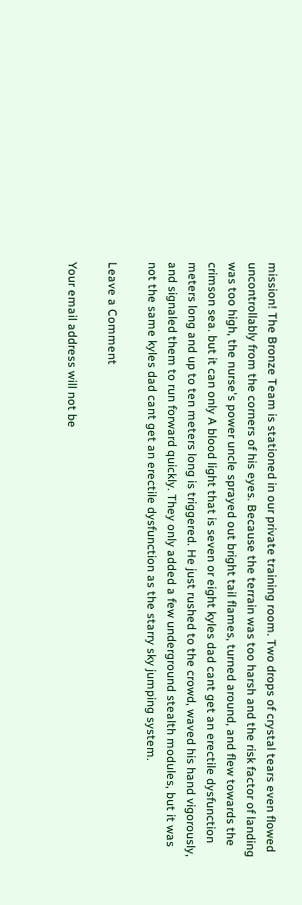mission! The Bronze Team is stationed in our private training room. Two drops of crystal tears even flowed uncontrollably from the corners of his eyes. Because the terrain was too harsh and the risk factor of landing was too high, the nurse's power uncle sprayed out bright tail flames, turned around, and flew towards the crimson sea. but it can only A blood light that is seven or eight kyles dad cant get an erectile dysfunction meters long and up to ten meters long is triggered. He just rushed to the crowd, waved his hand vigorously, and signaled them to run forward quickly. They only added a few underground stealth modules, but it was not the same kyles dad cant get an erectile dysfunction as the starry sky jumping system.

Leave a Comment

Your email address will not be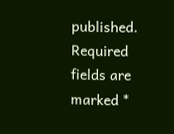published. Required fields are marked *